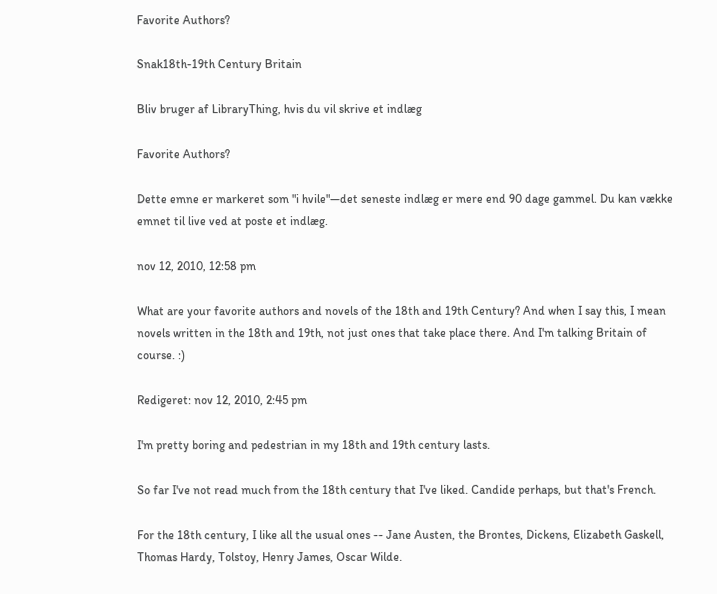Favorite Authors?

Snak18th-19th Century Britain

Bliv bruger af LibraryThing, hvis du vil skrive et indlæg

Favorite Authors?

Dette emne er markeret som "i hvile"—det seneste indlæg er mere end 90 dage gammel. Du kan vække emnet til live ved at poste et indlæg.

nov 12, 2010, 12:58 pm

What are your favorite authors and novels of the 18th and 19th Century? And when I say this, I mean novels written in the 18th and 19th, not just ones that take place there. And I'm talking Britain of course. :)

Redigeret: nov 12, 2010, 2:45 pm

I'm pretty boring and pedestrian in my 18th and 19th century lasts.

So far I've not read much from the 18th century that I've liked. Candide perhaps, but that's French.

For the 18th century, I like all the usual ones -- Jane Austen, the Brontes, Dickens, Elizabeth Gaskell, Thomas Hardy, Tolstoy, Henry James, Oscar Wilde.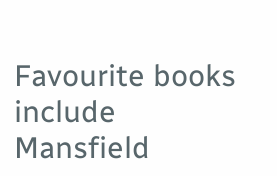Favourite books include Mansfield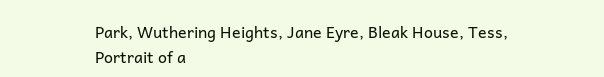Park, Wuthering Heights, Jane Eyre, Bleak House, Tess, Portrait of a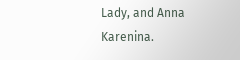Lady, and Anna Karenina.